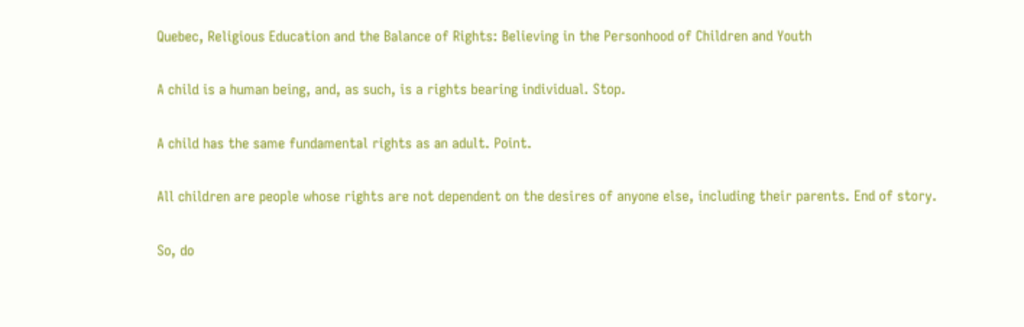Quebec, Religious Education and the Balance of Rights: Believing in the Personhood of Children and Youth

A child is a human being, and, as such, is a rights bearing individual. Stop.

A child has the same fundamental rights as an adult. Point.

All children are people whose rights are not dependent on the desires of anyone else, including their parents. End of story.

So, do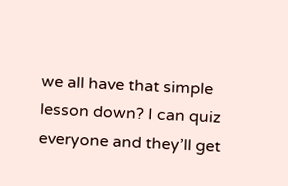we all have that simple lesson down? I can quiz everyone and they’ll get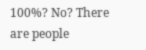100%? No? There are people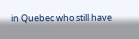in Quebec who still have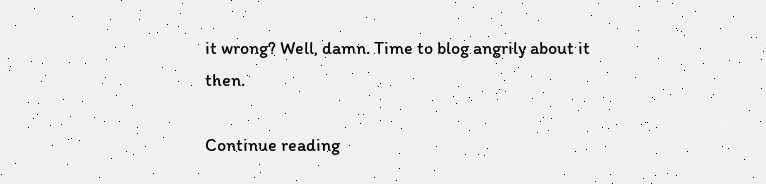it wrong? Well, damn. Time to blog angrily about it then.

Continue reading